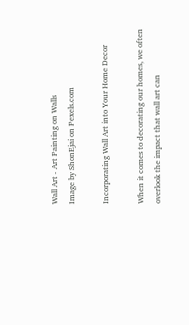Wall Art - Art Painting on Walls
Image by ShonEjai on Pexels.com

Incorporating Wall Art into Your Home Decor

When it comes to decorating our homes, we often overlook the impact that wall art can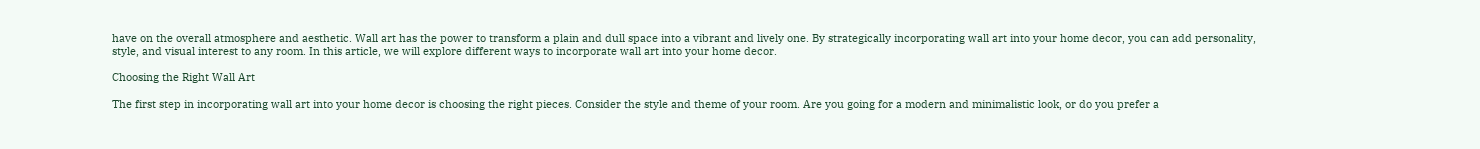have on the overall atmosphere and aesthetic. Wall art has the power to transform a plain and dull space into a vibrant and lively one. By strategically incorporating wall art into your home decor, you can add personality, style, and visual interest to any room. In this article, we will explore different ways to incorporate wall art into your home decor.

Choosing the Right Wall Art

The first step in incorporating wall art into your home decor is choosing the right pieces. Consider the style and theme of your room. Are you going for a modern and minimalistic look, or do you prefer a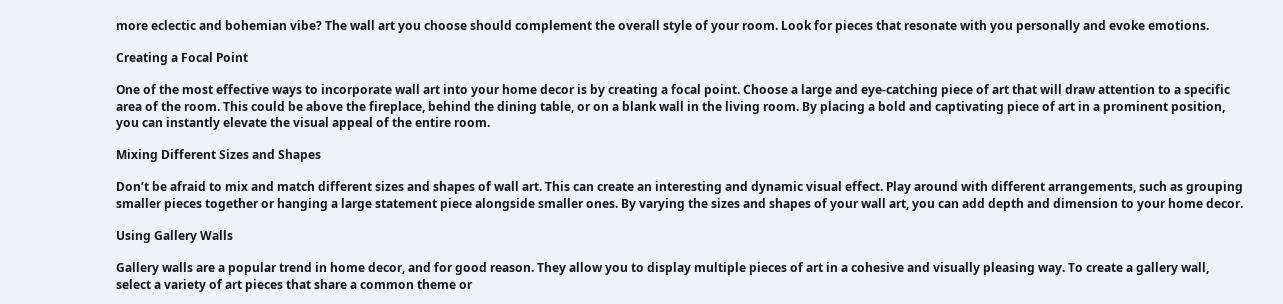more eclectic and bohemian vibe? The wall art you choose should complement the overall style of your room. Look for pieces that resonate with you personally and evoke emotions.

Creating a Focal Point

One of the most effective ways to incorporate wall art into your home decor is by creating a focal point. Choose a large and eye-catching piece of art that will draw attention to a specific area of the room. This could be above the fireplace, behind the dining table, or on a blank wall in the living room. By placing a bold and captivating piece of art in a prominent position, you can instantly elevate the visual appeal of the entire room.

Mixing Different Sizes and Shapes

Don’t be afraid to mix and match different sizes and shapes of wall art. This can create an interesting and dynamic visual effect. Play around with different arrangements, such as grouping smaller pieces together or hanging a large statement piece alongside smaller ones. By varying the sizes and shapes of your wall art, you can add depth and dimension to your home decor.

Using Gallery Walls

Gallery walls are a popular trend in home decor, and for good reason. They allow you to display multiple pieces of art in a cohesive and visually pleasing way. To create a gallery wall, select a variety of art pieces that share a common theme or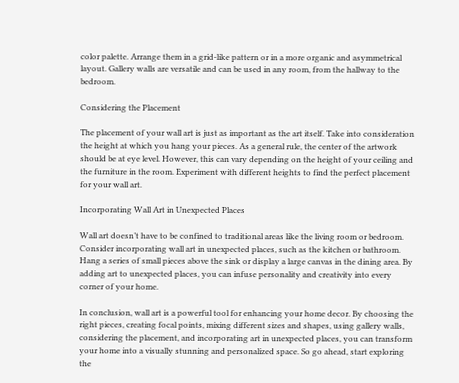color palette. Arrange them in a grid-like pattern or in a more organic and asymmetrical layout. Gallery walls are versatile and can be used in any room, from the hallway to the bedroom.

Considering the Placement

The placement of your wall art is just as important as the art itself. Take into consideration the height at which you hang your pieces. As a general rule, the center of the artwork should be at eye level. However, this can vary depending on the height of your ceiling and the furniture in the room. Experiment with different heights to find the perfect placement for your wall art.

Incorporating Wall Art in Unexpected Places

Wall art doesn’t have to be confined to traditional areas like the living room or bedroom. Consider incorporating wall art in unexpected places, such as the kitchen or bathroom. Hang a series of small pieces above the sink or display a large canvas in the dining area. By adding art to unexpected places, you can infuse personality and creativity into every corner of your home.

In conclusion, wall art is a powerful tool for enhancing your home decor. By choosing the right pieces, creating focal points, mixing different sizes and shapes, using gallery walls, considering the placement, and incorporating art in unexpected places, you can transform your home into a visually stunning and personalized space. So go ahead, start exploring the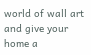world of wall art and give your home a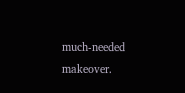much-needed makeover.